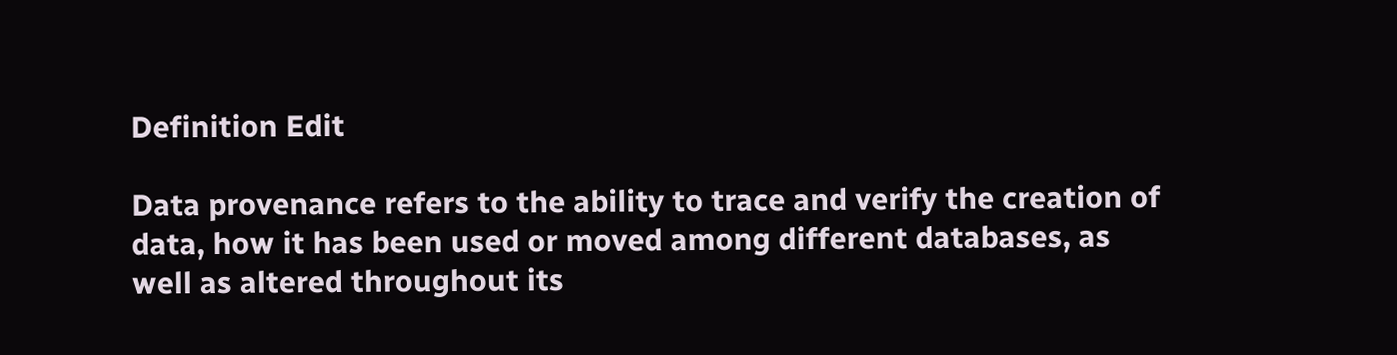Definition Edit

Data provenance refers to the ability to trace and verify the creation of data, how it has been used or moved among different databases, as well as altered throughout its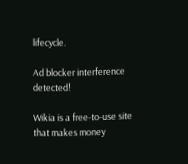lifecycle.

Ad blocker interference detected!

Wikia is a free-to-use site that makes money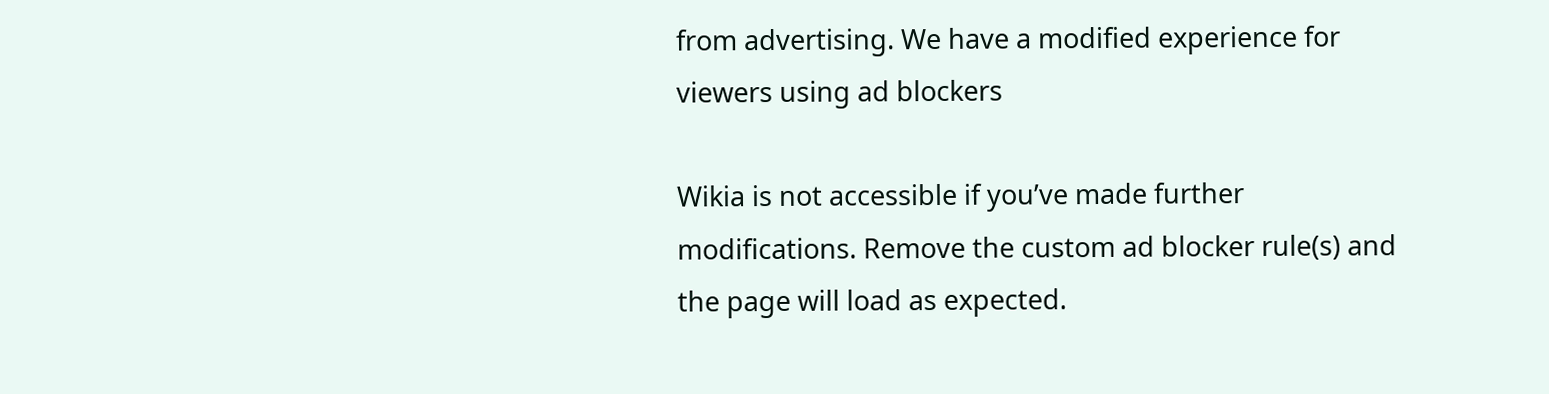from advertising. We have a modified experience for viewers using ad blockers

Wikia is not accessible if you’ve made further modifications. Remove the custom ad blocker rule(s) and the page will load as expected.